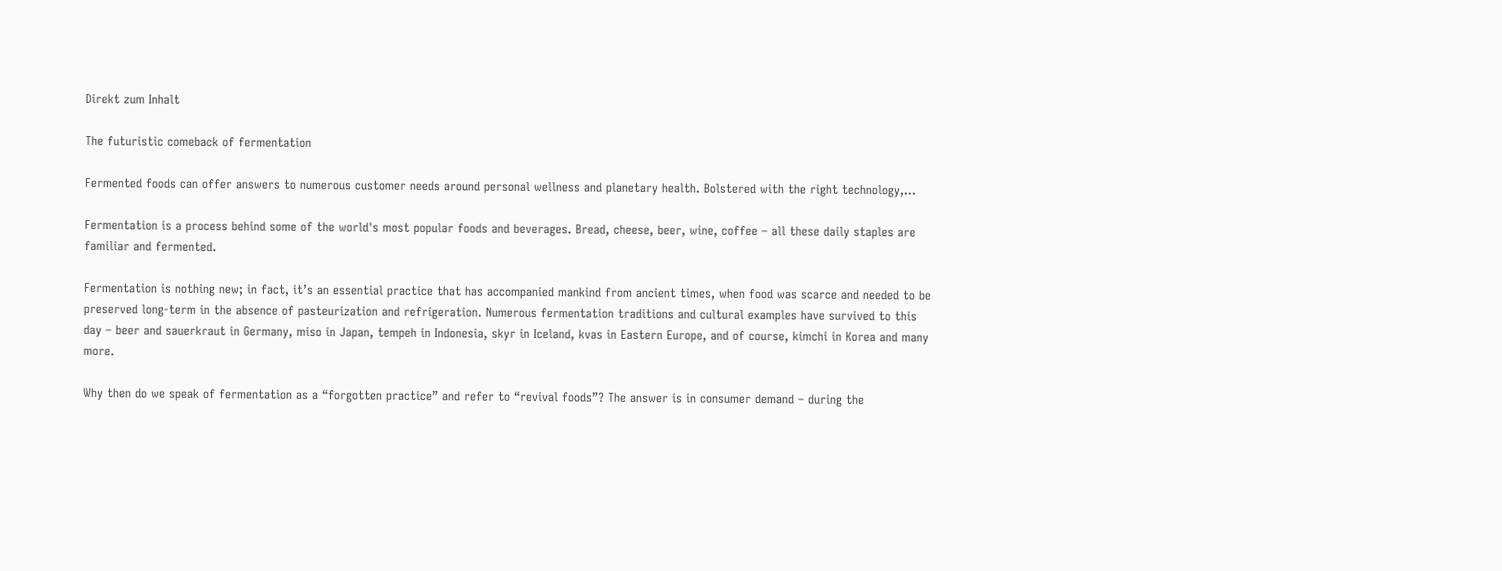Direkt zum Inhalt

The futuristic comeback of fermentation

Fermented foods can offer answers to numerous customer needs around personal wellness and planetary health. Bolstered with the right technology,...

Fermentation is a process behind some of the world's most popular foods and beverages. Bread, cheese, beer, wine, coffee – all these daily staples are familiar and fermented.

Fermentation is nothing new; in fact, it’s an essential practice that has accompanied mankind from ancient times, when food was scarce and needed to be preserved long-term in the absence of pasteurization and refrigeration. Numerous fermentation traditions and cultural examples have survived to this day – beer and sauerkraut in Germany, miso in Japan, tempeh in Indonesia, skyr in Iceland, kvas in Eastern Europe, and of course, kimchi in Korea and many more.

Why then do we speak of fermentation as a “forgotten practice” and refer to “revival foods”? The answer is in consumer demand – during the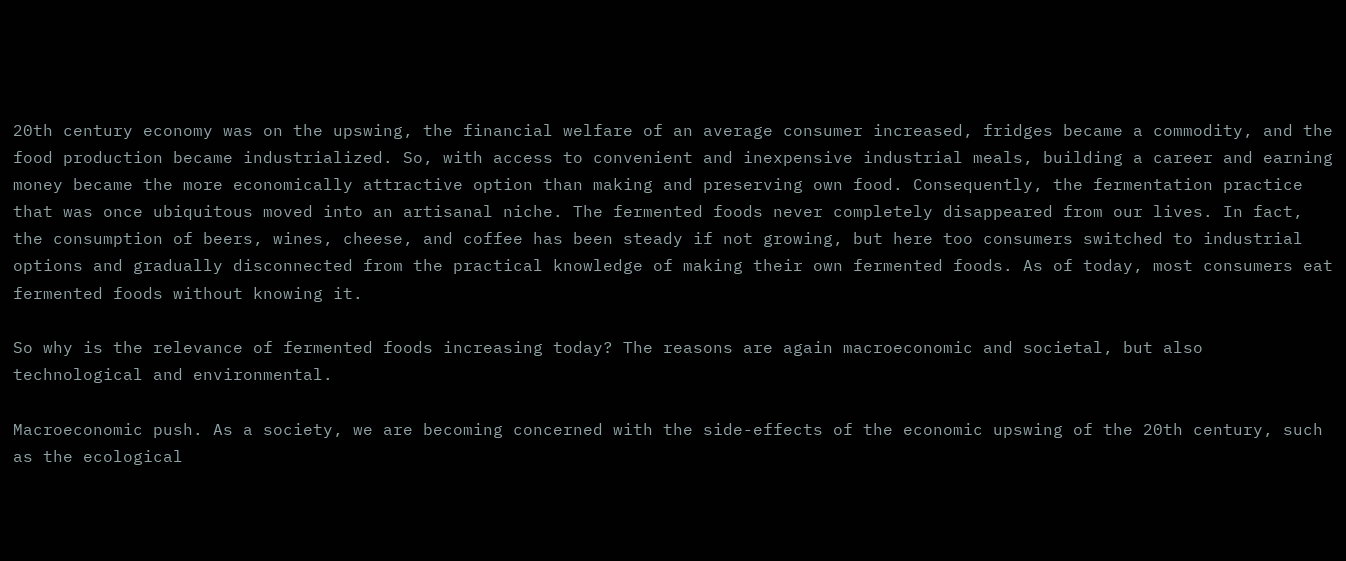20th century economy was on the upswing, the financial welfare of an average consumer increased, fridges became a commodity, and the food production became industrialized. So, with access to convenient and inexpensive industrial meals, building a career and earning money became the more economically attractive option than making and preserving own food. Consequently, the fermentation practice that was once ubiquitous moved into an artisanal niche. The fermented foods never completely disappeared from our lives. In fact, the consumption of beers, wines, cheese, and coffee has been steady if not growing, but here too consumers switched to industrial options and gradually disconnected from the practical knowledge of making their own fermented foods. As of today, most consumers eat fermented foods without knowing it.

So why is the relevance of fermented foods increasing today? The reasons are again macroeconomic and societal, but also technological and environmental.

Macroeconomic push. As a society, we are becoming concerned with the side-effects of the economic upswing of the 20th century, such as the ecological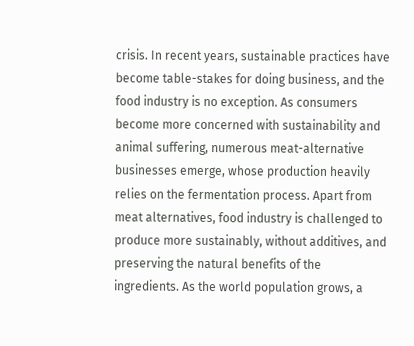crisis. In recent years, sustainable practices have become table-stakes for doing business, and the food industry is no exception. As consumers become more concerned with sustainability and animal suffering, numerous meat-alternative businesses emerge, whose production heavily relies on the fermentation process. Apart from meat alternatives, food industry is challenged to produce more sustainably, without additives, and preserving the natural benefits of the ingredients. As the world population grows, a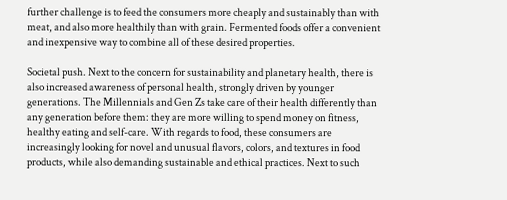further challenge is to feed the consumers more cheaply and sustainably than with meat, and also more healthily than with grain. Fermented foods offer a convenient and inexpensive way to combine all of these desired properties.

Societal push. Next to the concern for sustainability and planetary health, there is also increased awareness of personal health, strongly driven by younger generations. The Millennials and Gen Zs take care of their health differently than any generation before them: they are more willing to spend money on fitness, healthy eating and self-care. With regards to food, these consumers are increasingly looking for novel and unusual flavors, colors, and textures in food products, while also demanding sustainable and ethical practices. Next to such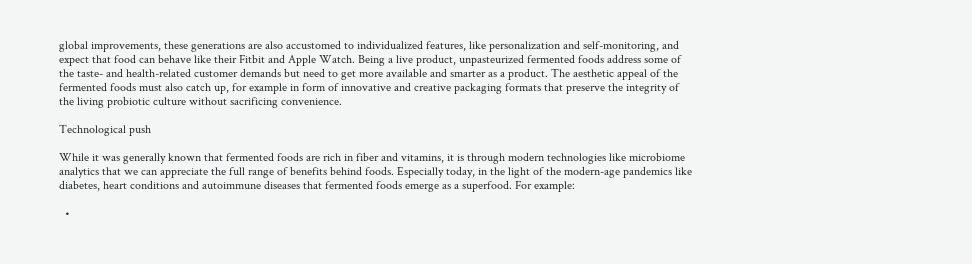global improvements, these generations are also accustomed to individualized features, like personalization and self-monitoring, and expect that food can behave like their Fitbit and Apple Watch. Being a live product, unpasteurized fermented foods address some of the taste- and health-related customer demands but need to get more available and smarter as a product. The aesthetic appeal of the fermented foods must also catch up, for example in form of innovative and creative packaging formats that preserve the integrity of the living probiotic culture without sacrificing convenience.

Technological push

While it was generally known that fermented foods are rich in fiber and vitamins, it is through modern technologies like microbiome analytics that we can appreciate the full range of benefits behind foods. Especially today, in the light of the modern-age pandemics like diabetes, heart conditions and autoimmune diseases that fermented foods emerge as a superfood. For example:

  •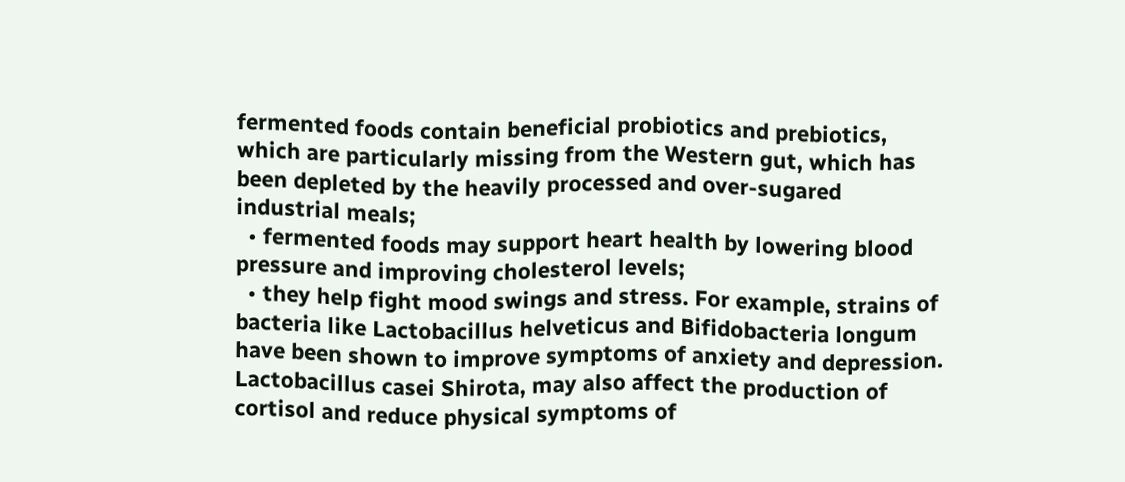fermented foods contain beneficial probiotics and prebiotics, which are particularly missing from the Western gut, which has been depleted by the heavily processed and over-sugared industrial meals;
  • fermented foods may support heart health by lowering blood pressure and improving cholesterol levels;
  • they help fight mood swings and stress. For example, strains of bacteria like Lactobacillus helveticus and Bifidobacteria longum have been shown to improve symptoms of anxiety and depression. Lactobacillus casei Shirota, may also affect the production of cortisol and reduce physical symptoms of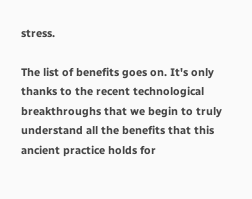stress.

The list of benefits goes on. It's only thanks to the recent technological breakthroughs that we begin to truly understand all the benefits that this ancient practice holds for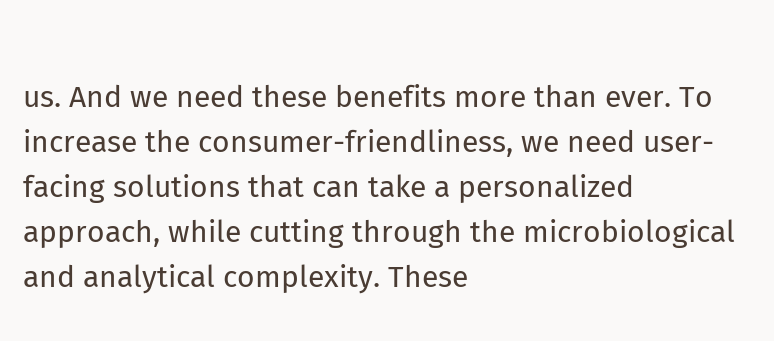us. And we need these benefits more than ever. To increase the consumer-friendliness, we need user-facing solutions that can take a personalized approach, while cutting through the microbiological and analytical complexity. These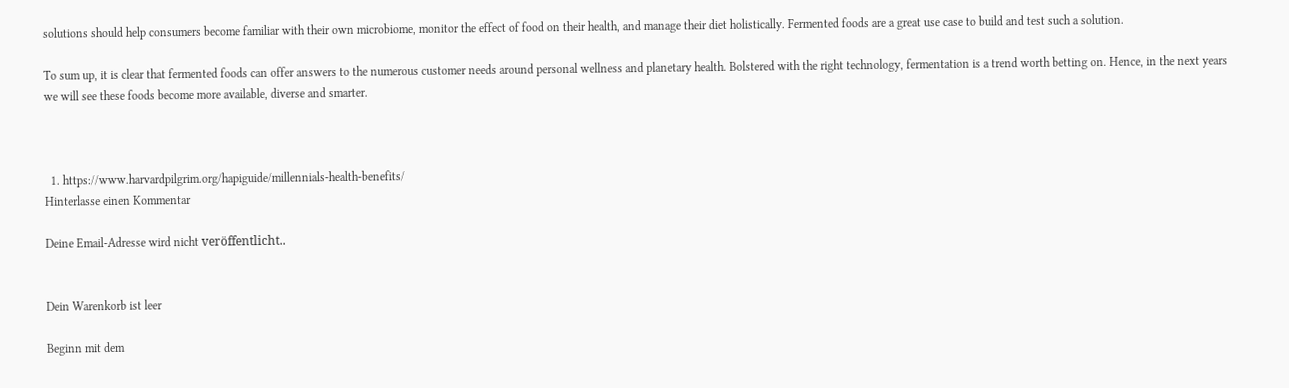solutions should help consumers become familiar with their own microbiome, monitor the effect of food on their health, and manage their diet holistically. Fermented foods are a great use case to build and test such a solution.

To sum up, it is clear that fermented foods can offer answers to the numerous customer needs around personal wellness and planetary health. Bolstered with the right technology, fermentation is a trend worth betting on. Hence, in the next years we will see these foods become more available, diverse and smarter.



  1. https://www.harvardpilgrim.org/hapiguide/millennials-health-benefits/
Hinterlasse einen Kommentar

Deine Email-Adresse wird nicht veröffentlicht..


Dein Warenkorb ist leer

Beginn mit dem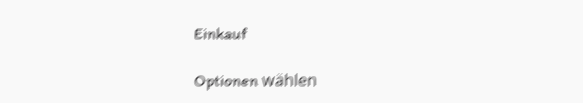Einkauf

Optionen wählen